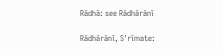Rādhā: see Rādhārānī

Rādhārānī, S'rīmate: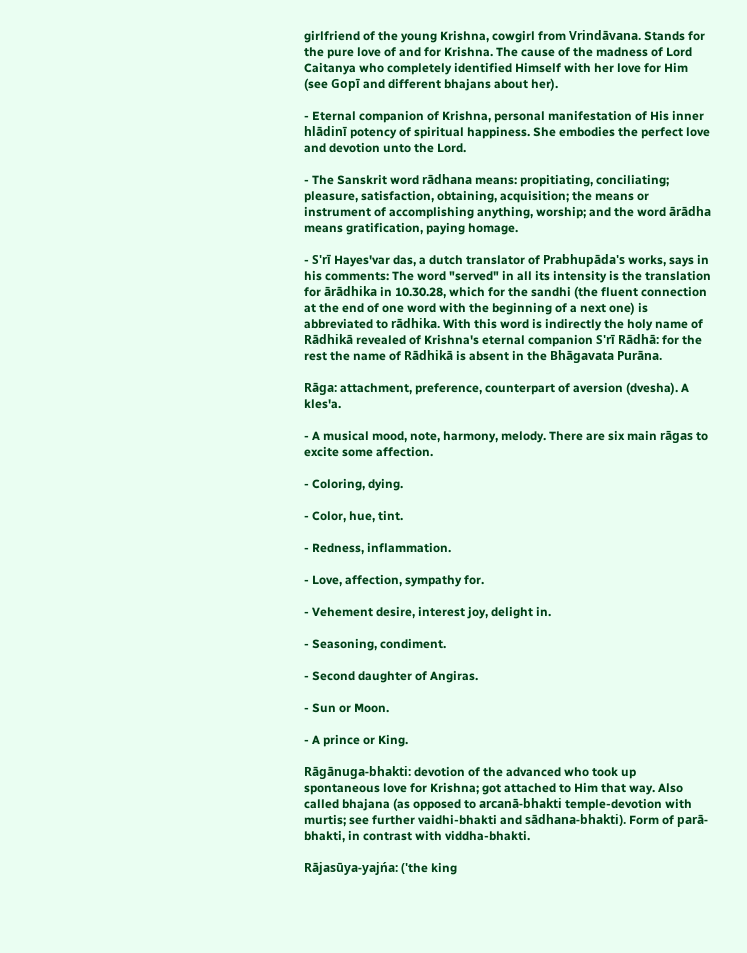girlfriend of the young Krishna, cowgirl from Vrindāvana. Stands for the pure love of and for Krishna. The cause of the madness of Lord Caitanya who completely identified Himself with her love for Him (see Gopī and different bhajans about her).

- Eternal companion of Krishna, personal manifestation of His inner hlādinī potency of spiritual happiness. She embodies the perfect love and devotion unto the Lord.

- The Sanskrit word rādhana means: propitiating, conciliating; pleasure, satisfaction, obtaining, acquisition; the means or instrument of accomplishing anything, worship; and the word ārādha means gratification, paying homage.

- S'rī Hayes'var das, a dutch translator of Prabhupāda's works, says in his comments: The word "served" in all its intensity is the translation for ārādhika in 10.30.28, which for the sandhi (the fluent connection at the end of one word with the beginning of a next one) is abbreviated to rādhika. With this word is indirectly the holy name of Rādhikā revealed of Krishna's eternal companion S'rī Rādhā: for the rest the name of Rādhikā is absent in the Bhāgavata Purāna.

Rāga: attachment, preference, counterpart of aversion (dvesha). A kles'a.

- A musical mood, note, harmony, melody. There are six main rāgas to excite some affection.

- Coloring, dying.

- Color, hue, tint.

- Redness, inflammation.

- Love, affection, sympathy for.

- Vehement desire, interest joy, delight in.

- Seasoning, condiment.

- Second daughter of Angiras.

- Sun or Moon.

- A prince or King.

Rāgānuga-bhakti: devotion of the advanced who took up spontaneous love for Krishna; got attached to Him that way. Also called bhajana (as opposed to arcanā-bhakti temple-devotion with murtis; see further vaidhi-bhakti and sādhana-bhakti). Form of parā-bhakti, in contrast with viddha-bhakti.

Rājasūya-yajńa: ('the king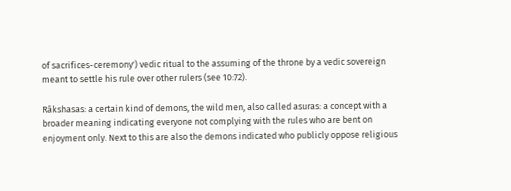of sacrifices-ceremony') vedic ritual to the assuming of the throne by a vedic sovereign meant to settle his rule over other rulers (see 10:72).

Rākshasas: a certain kind of demons, the wild men, also called asuras: a concept with a broader meaning indicating everyone not complying with the rules who are bent on enjoyment only. Next to this are also the demons indicated who publicly oppose religious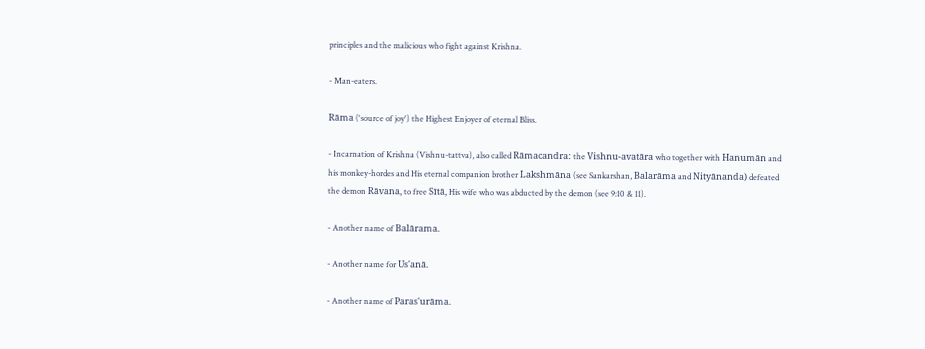principles and the malicious who fight against Krishna.

- Man-eaters.

Rāma ('source of joy') the Highest Enjoyer of eternal Bliss.

- Incarnation of Krishna (Vishnu-tattva), also called Rāmacandra: the Vishnu-avatāra who together with Hanumān and his monkey-hordes and His eternal companion brother Lakshmāna (see Sankarshan, Balarāma and Nityānanda) defeated the demon Rāvana, to free Sītā, His wife who was abducted by the demon (see 9:10 & 11).

- Another name of Balārama.

- Another name for Us'anā.

- Another name of Paras'urāma.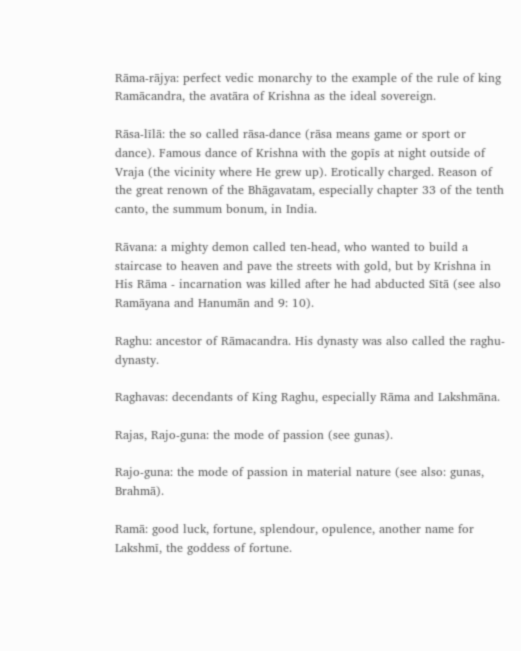Rāma-rājya: perfect vedic monarchy to the example of the rule of king Ramācandra, the avatāra of Krishna as the ideal sovereign.

Rāsa-līlā: the so called rāsa-dance (rāsa means game or sport or dance). Famous dance of Krishna with the gopīs at night outside of Vraja (the vicinity where He grew up). Erotically charged. Reason of the great renown of the Bhāgavatam, especially chapter 33 of the tenth canto, the summum bonum, in India.

Rāvana: a mighty demon called ten-head, who wanted to build a staircase to heaven and pave the streets with gold, but by Krishna in His Rāma - incarnation was killed after he had abducted Sītā (see also Ramāyana and Hanumān and 9: 10).

Raghu: ancestor of Rāmacandra. His dynasty was also called the raghu-dynasty.

Raghavas: decendants of King Raghu, especially Rāma and Lakshmāna.

Rajas, Rajo-guna: the mode of passion (see gunas).

Rajo-guna: the mode of passion in material nature (see also: gunas, Brahmā).

Ramā: good luck, fortune, splendour, opulence, another name for Lakshmī, the goddess of fortune.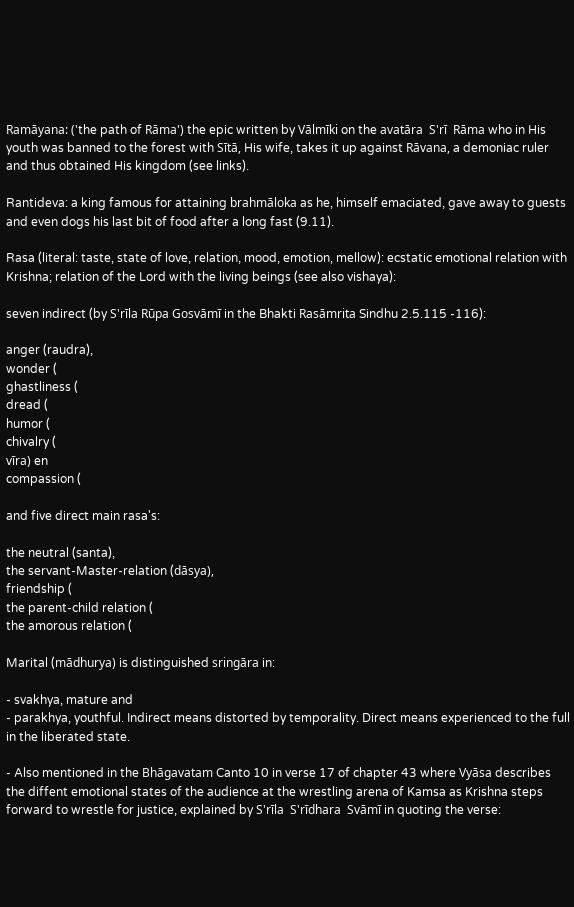Ramāyana: ('the path of Rāma') the epic written by Vālmīki on the avatāra  S'rī  Rāma who in His youth was banned to the forest with Sītā, His wife, takes it up against Rāvana, a demoniac ruler and thus obtained His kingdom (see links).

Rantideva: a king famous for attaining brahmāloka as he, himself emaciated, gave away to guests and even dogs his last bit of food after a long fast (9.11).

Rasa (literal: taste, state of love, relation, mood, emotion, mellow): ecstatic emotional relation with Krishna; relation of the Lord with the living beings (see also vishaya):

seven indirect (by S'rīla Rūpa Gosvāmī in the Bhakti Rasāmrita Sindhu 2.5.115 -116):

anger (raudra),
wonder (
ghastliness (
dread (
humor (
chivalry (
vīra) en
compassion (

and five direct main rasa's:

the neutral (santa),
the servant-Master-relation (dāsya),
friendship (
the parent-child relation (
the amorous relation (

Marital (mādhurya) is distinguished sringāra in:

- svakhya, mature and
- parakhya, youthful. Indirect means distorted by temporality. Direct means experienced to the full in the liberated state.

- Also mentioned in the Bhāgavatam Canto 10 in verse 17 of chapter 43 where Vyāsa describes the diffent emotional states of the audience at the wrestling arena of Kamsa as Krishna steps forward to wrestle for justice, explained by S'rīla  S'rīdhara  Svāmī in quoting the verse: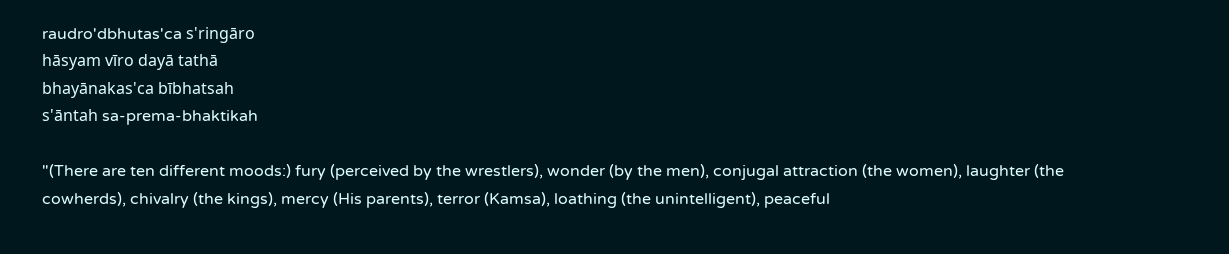raudro'dbhutas'ca s'ringāro
hāsyam vīro dayā tathā
bhayānakas'ca bībhatsah
s'āntah sa-prema-bhaktikah

"(There are ten different moods:) fury (perceived by the wrestlers), wonder (by the men), conjugal attraction (the women), laughter (the cowherds), chivalry (the kings), mercy (His parents), terror (Kamsa), loathing (the unintelligent), peaceful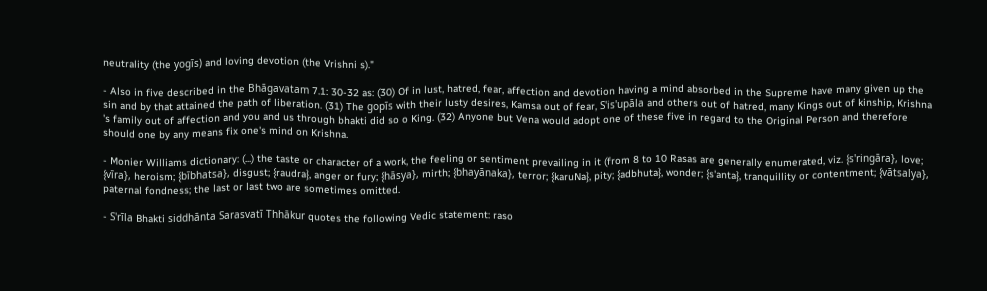neutrality (the yogīs) and loving devotion (the Vrishni s)."

- Also in five described in the Bhāgavatam 7.1: 30-32 as: (30) Of in lust, hatred, fear, affection and devotion having a mind absorbed in the Supreme have many given up the sin and by that attained the path of liberation. (31) The gopīs with their lusty desires, Kamsa out of fear, S'is'upāla and others out of hatred, many Kings out of kinship, Krishna 's family out of affection and you and us through bhakti did so o King. (32) Anyone but Vena would adopt one of these five in regard to the Original Person and therefore should one by any means fix one's mind on Krishna.

- Monier Williams dictionary: (...) the taste or character of a work, the feeling or sentiment prevailing in it (from 8 to 10 Rasas are generally enumerated, viz. {s'ringāra}, love; {vīra}, heroism; {bībhatsa}, disgust; {raudra}, anger or fury; {hāsya}, mirth; {bhayānaka}, terror; {karuNa}, pity; {adbhuta}, wonder; {s'anta}, tranquillity or contentment; {vātsalya}, paternal fondness; the last or last two are sometimes omitted.

- S'rīla Bhakti siddhānta Sarasvatī Thhākur quotes the following Vedic statement: raso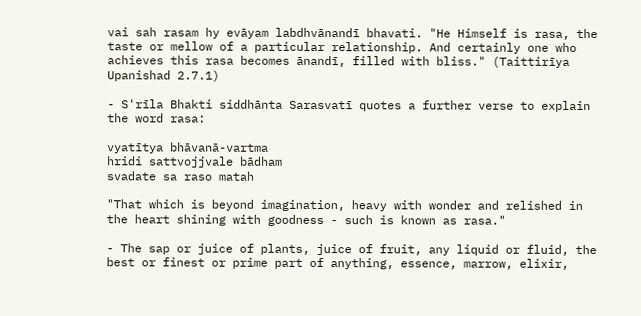vai sah rasam hy evāyam labdhvānandī bhavati. "He Himself is rasa, the taste or mellow of a particular relationship. And certainly one who achieves this rasa becomes ānandī, filled with bliss." (Taittirīya Upanishad 2.7.1)

- S'rīla Bhakti siddhānta Sarasvatī quotes a further verse to explain the word rasa:

vyatītya bhāvanā-vartma
hridi sattvojjvale bādham
svadate sa raso matah

"That which is beyond imagination, heavy with wonder and relished in the heart shining with goodness - such is known as rasa."

- The sap or juice of plants, juice of fruit, any liquid or fluid, the best or finest or prime part of anything, essence, marrow, elixir,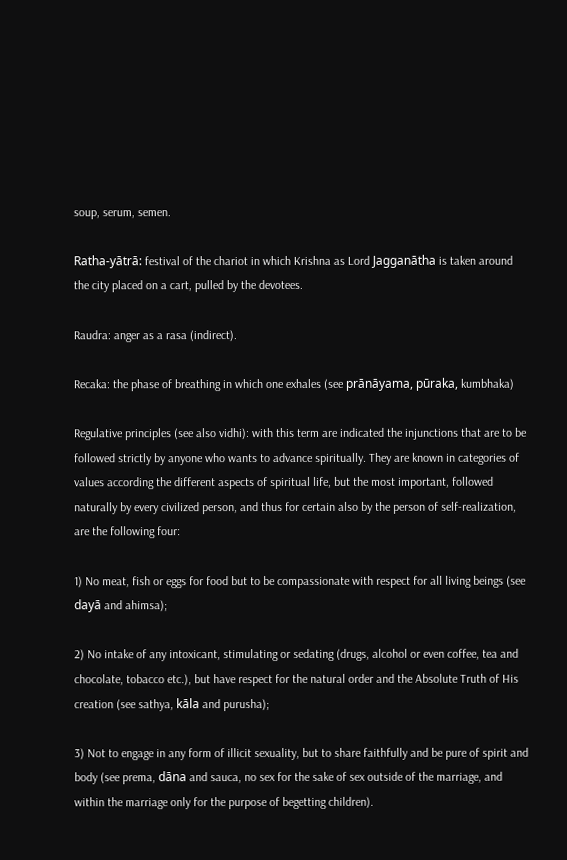soup, serum, semen.

Ratha-yātrā: festival of the chariot in which Krishna as Lord Jagganātha is taken around the city placed on a cart, pulled by the devotees.

Raudra: anger as a rasa (indirect).

Recaka: the phase of breathing in which one exhales (see prānāyama, pūraka, kumbhaka)

Regulative principles (see also vidhi): with this term are indicated the injunctions that are to be followed strictly by anyone who wants to advance spiritually. They are known in categories of values according the different aspects of spiritual life, but the most important, followed naturally by every civilized person, and thus for certain also by the person of self-realization, are the following four:

1) No meat, fish or eggs for food but to be compassionate with respect for all living beings (see dayā and ahimsa);

2) No intake of any intoxicant, stimulating or sedating (drugs, alcohol or even coffee, tea and chocolate, tobacco etc.), but have respect for the natural order and the Absolute Truth of His creation (see sathya, kāla and purusha);

3) Not to engage in any form of illicit sexuality, but to share faithfully and be pure of spirit and body (see prema, dāna and sauca, no sex for the sake of sex outside of the marriage, and within the marriage only for the purpose of begetting children).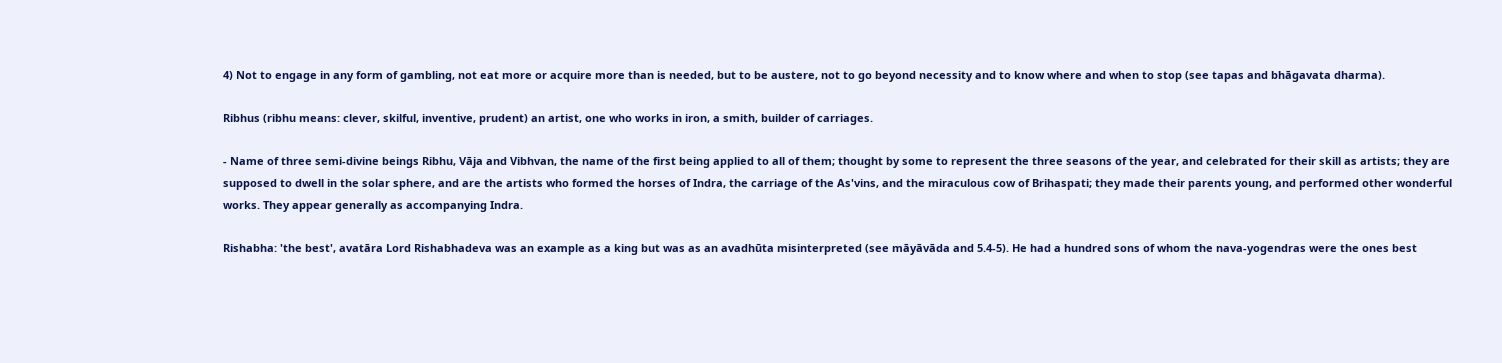4) Not to engage in any form of gambling, not eat more or acquire more than is needed, but to be austere, not to go beyond necessity and to know where and when to stop (see tapas and bhāgavata dharma).

Ribhus (ribhu means: clever, skilful, inventive, prudent) an artist, one who works in iron, a smith, builder of carriages.

- Name of three semi-divine beings Ribhu, Vāja and Vibhvan, the name of the first being applied to all of them; thought by some to represent the three seasons of the year, and celebrated for their skill as artists; they are supposed to dwell in the solar sphere, and are the artists who formed the horses of Indra, the carriage of the As'vins, and the miraculous cow of Brihaspati; they made their parents young, and performed other wonderful works. They appear generally as accompanying Indra.

Rishabha: 'the best', avatāra Lord Rishabhadeva was an example as a king but was as an avadhūta misinterpreted (see māyāvāda and 5.4-5). He had a hundred sons of whom the nava-yogendras were the ones best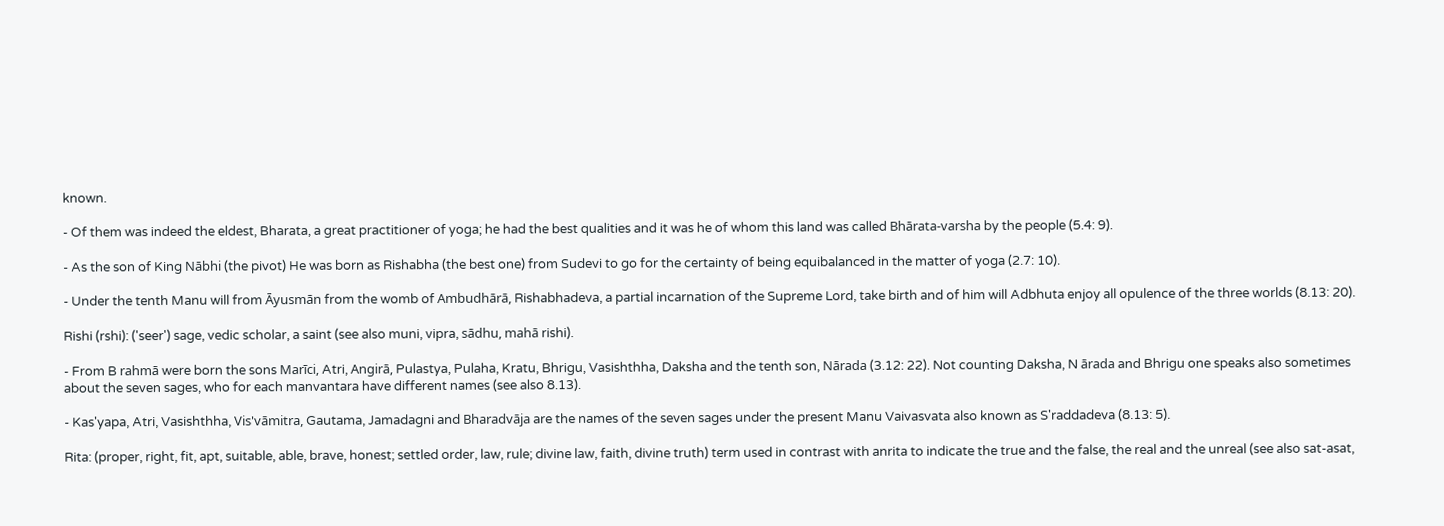known.

- Of them was indeed the eldest, Bharata, a great practitioner of yoga; he had the best qualities and it was he of whom this land was called Bhārata-varsha by the people (5.4: 9).

- As the son of King Nābhi (the pivot) He was born as Rishabha (the best one) from Sudevi to go for the certainty of being equibalanced in the matter of yoga (2.7: 10).

- Under the tenth Manu will from Āyusmān from the womb of Ambudhārā, Rishabhadeva, a partial incarnation of the Supreme Lord, take birth and of him will Adbhuta enjoy all opulence of the three worlds (8.13: 20).

Rishi (rshi): ('seer') sage, vedic scholar, a saint (see also muni, vipra, sādhu, mahā rishi).

- From B rahmā were born the sons Marīci, Atri, Angirā, Pulastya, Pulaha, Kratu, Bhrigu, Vasishthha, Daksha and the tenth son, Nārada (3.12: 22). Not counting Daksha, N ārada and Bhrigu one speaks also sometimes about the seven sages, who for each manvantara have different names (see also 8.13).

- Kas'yapa, Atri, Vasishthha, Vis'vāmitra, Gautama, Jamadagni and Bharadvāja are the names of the seven sages under the present Manu Vaivasvata also known as S'raddadeva (8.13: 5).

Rita: (proper, right, fit, apt, suitable, able, brave, honest; settled order, law, rule; divine law, faith, divine truth) term used in contrast with anrita to indicate the true and the false, the real and the unreal (see also sat-asat,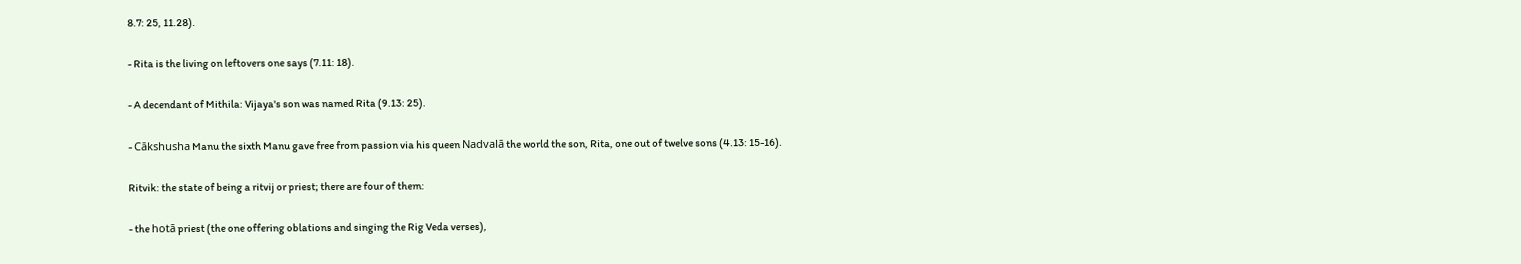8.7: 25, 11.28).

- Rita is the living on leftovers one says (7.11: 18).

- A decendant of Mithila: Vijaya's son was named Rita (9.13: 25).

- Cākshusha Manu the sixth Manu gave free from passion via his queen Nadvalā the world the son, Rita, one out of twelve sons (4.13: 15-16).

Ritvik: the state of being a ritvij or priest; there are four of them:

- the hotā priest (the one offering oblations and singing the Rig Veda verses),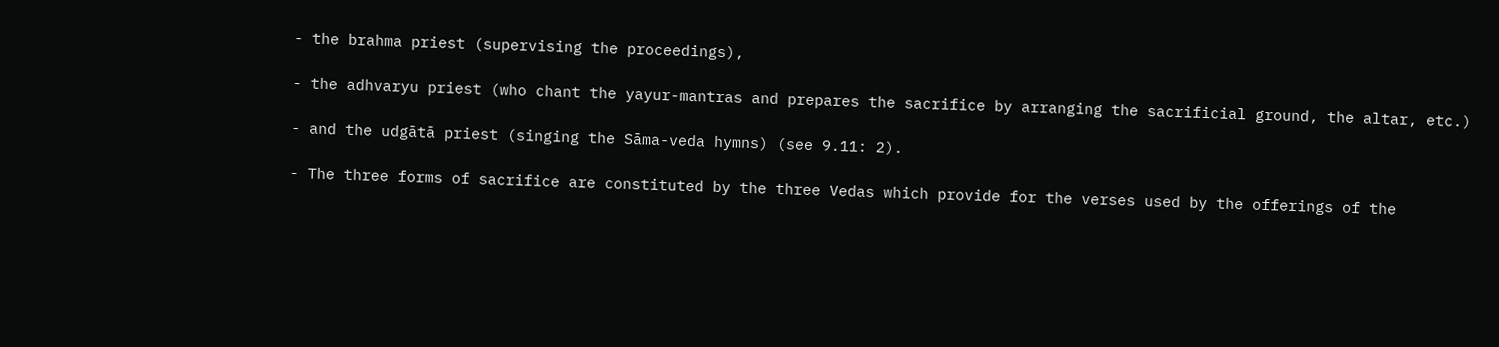- the brahma priest (supervising the proceedings),

- the adhvaryu priest (who chant the yayur-mantras and prepares the sacrifice by arranging the sacrificial ground, the altar, etc.)

- and the udgātā priest (singing the Sāma-veda hymns) (see 9.11: 2).

- The three forms of sacrifice are constituted by the three Vedas which provide for the verses used by the offerings of the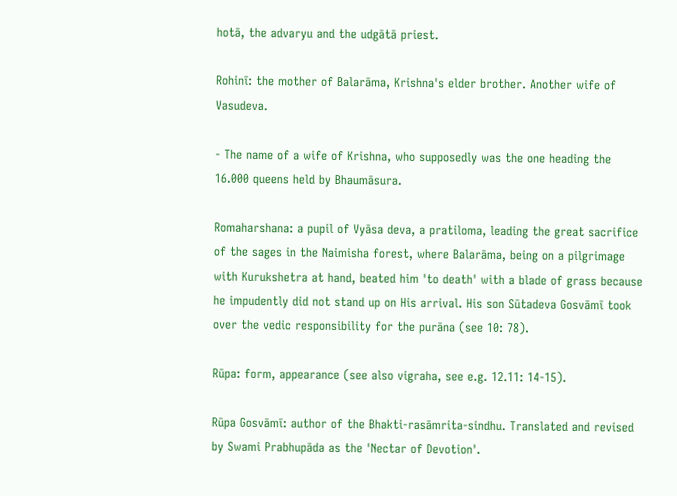hotā, the advaryu and the udgātā priest.

Rohinī: the mother of Balarāma, Krishna's elder brother. Another wife of Vasudeva.

- The name of a wife of Krishna, who supposedly was the one heading the 16.000 queens held by Bhaumāsura.

Romaharshana: a pupil of Vyāsa deva, a pratiloma, leading the great sacrifice of the sages in the Naimisha forest, where Balarāma, being on a pilgrimage with Kurukshetra at hand, beated him 'to death' with a blade of grass because he impudently did not stand up on His arrival. His son Sūtadeva Gosvāmī took over the vedic responsibility for the purāna (see 10: 78).

Rūpa: form, appearance (see also vigraha, see e.g. 12.11: 14-15).

Rūpa Gosvāmī: author of the Bhakti-rasāmrita-sindhu. Translated and revised by Swami Prabhupāda as the 'Nectar of Devotion'.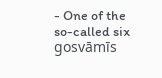- One of the so-called six gosvāmīs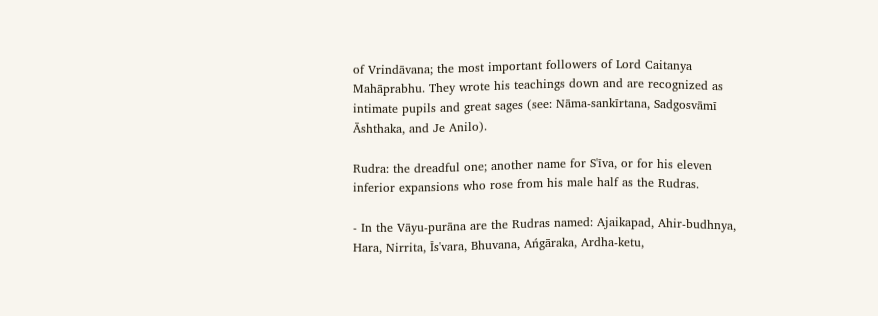of Vrindāvana; the most important followers of Lord Caitanya Mahāprabhu. They wrote his teachings down and are recognized as intimate pupils and great sages (see: Nāma-sankīrtana, Sadgosvāmī Āshthaka, and Je Anilo).

Rudra: the dreadful one; another name for S'īva, or for his eleven inferior expansions who rose from his male half as the Rudras.

- In the Vāyu-purāna are the Rudras named: Ajaikapad, Ahir-budhnya, Hara, Nirrita, Īs'vara, Bhuvana, Ańgāraka, Ardha-ketu,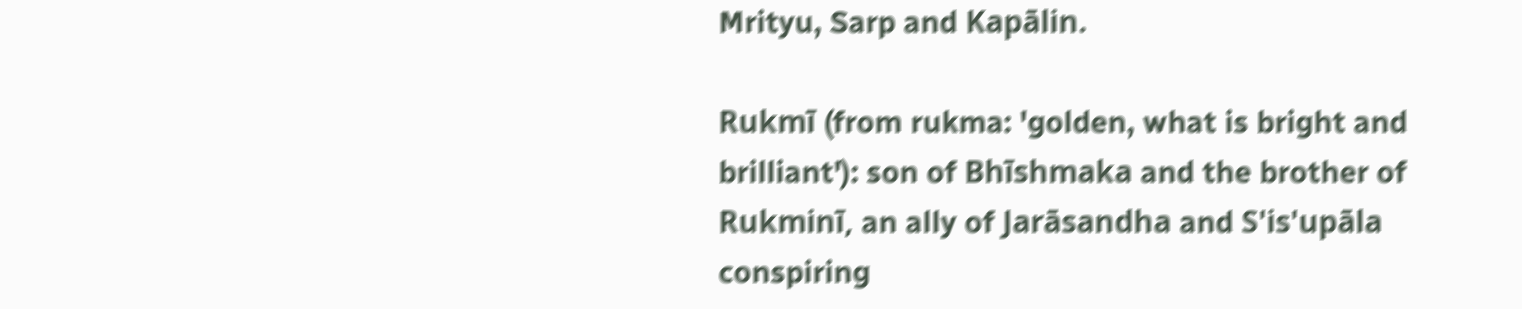Mrityu, Sarp and Kapālin.

Rukmī (from rukma: 'golden, what is bright and brilliant'): son of Bhīshmaka and the brother of Rukminī, an ally of Jarāsandha and S'is'upāla conspiring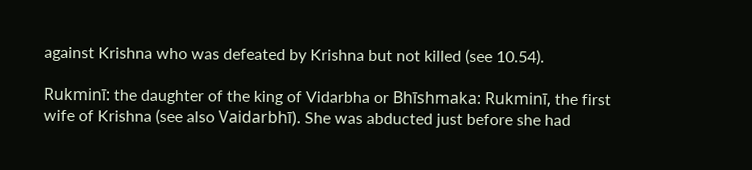against Krishna who was defeated by Krishna but not killed (see 10.54).

Rukminī: the daughter of the king of Vidarbha or Bhīshmaka: Rukminī, the first wife of Krishna (see also Vaidarbhī). She was abducted just before she had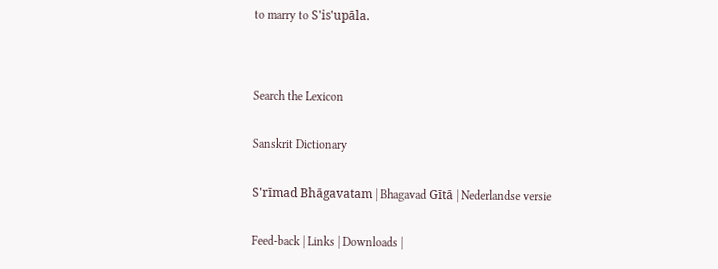to marry to S'is'upāla.




Search the Lexicon


Sanskrit Dictionary


S'rīmad Bhāgavatam | Bhagavad Gītā | Nederlandse versie


Feed-back | Links | Downloads |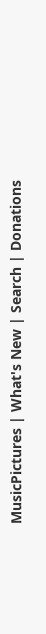MusicPictures | What's New | Search | Donations